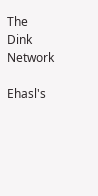The Dink Network

Ehasl's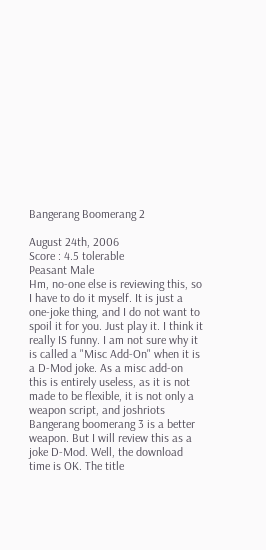Bangerang Boomerang 2

August 24th, 2006
Score : 4.5 tolerable
Peasant Male
Hm, no-one else is reviewing this, so I have to do it myself. It is just a one-joke thing, and I do not want to spoil it for you. Just play it. I think it really IS funny. I am not sure why it is called a "Misc Add-On" when it is a D-Mod joke. As a misc add-on this is entirely useless, as it is not made to be flexible, it is not only a weapon script, and joshriots Bangerang boomerang 3 is a better weapon. But I will review this as a joke D-Mod. Well, the download time is OK. The title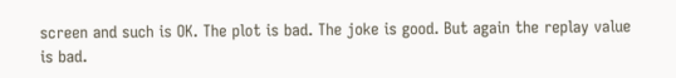screen and such is OK. The plot is bad. The joke is good. But again the replay value is bad.